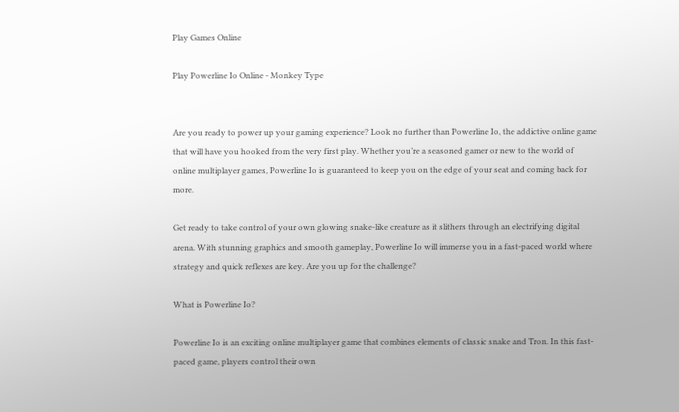Play Games Online

Play Powerline Io Online - Monkey Type


Are you ready to power up your gaming experience? Look no further than Powerline Io, the addictive online game that will have you hooked from the very first play. Whether you’re a seasoned gamer or new to the world of online multiplayer games, Powerline Io is guaranteed to keep you on the edge of your seat and coming back for more.

Get ready to take control of your own glowing snake-like creature as it slithers through an electrifying digital arena. With stunning graphics and smooth gameplay, Powerline Io will immerse you in a fast-paced world where strategy and quick reflexes are key. Are you up for the challenge?

What is Powerline Io?

Powerline Io is an exciting online multiplayer game that combines elements of classic snake and Tron. In this fast-paced game, players control their own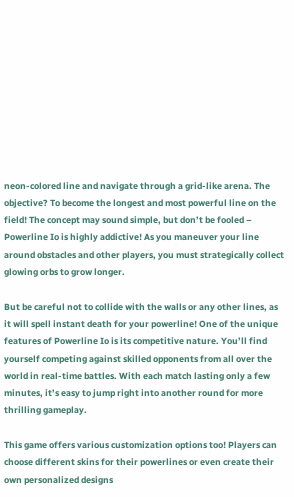neon-colored line and navigate through a grid-like arena. The objective? To become the longest and most powerful line on the field! The concept may sound simple, but don’t be fooled – Powerline Io is highly addictive! As you maneuver your line around obstacles and other players, you must strategically collect glowing orbs to grow longer.

But be careful not to collide with the walls or any other lines, as it will spell instant death for your powerline! One of the unique features of Powerline Io is its competitive nature. You’ll find yourself competing against skilled opponents from all over the world in real-time battles. With each match lasting only a few minutes, it’s easy to jump right into another round for more thrilling gameplay.

This game offers various customization options too! Players can choose different skins for their powerlines or even create their own personalized designs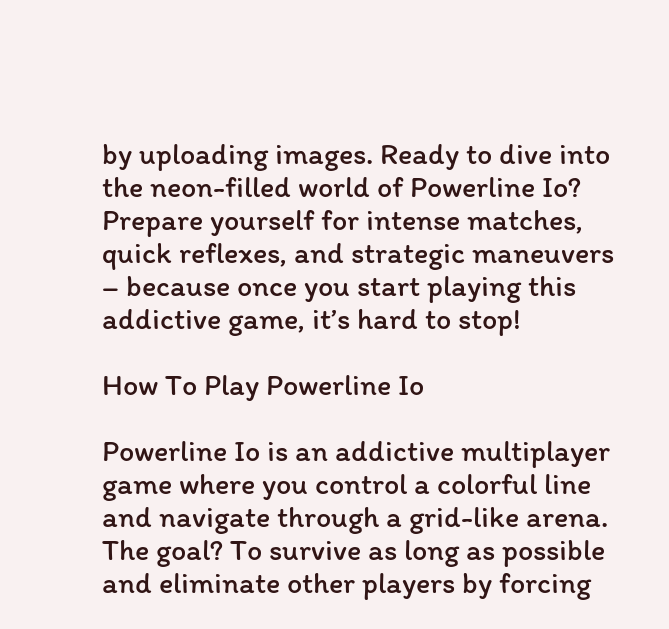by uploading images. Ready to dive into the neon-filled world of Powerline Io? Prepare yourself for intense matches, quick reflexes, and strategic maneuvers – because once you start playing this addictive game, it’s hard to stop!

How To Play Powerline Io

Powerline Io is an addictive multiplayer game where you control a colorful line and navigate through a grid-like arena. The goal? To survive as long as possible and eliminate other players by forcing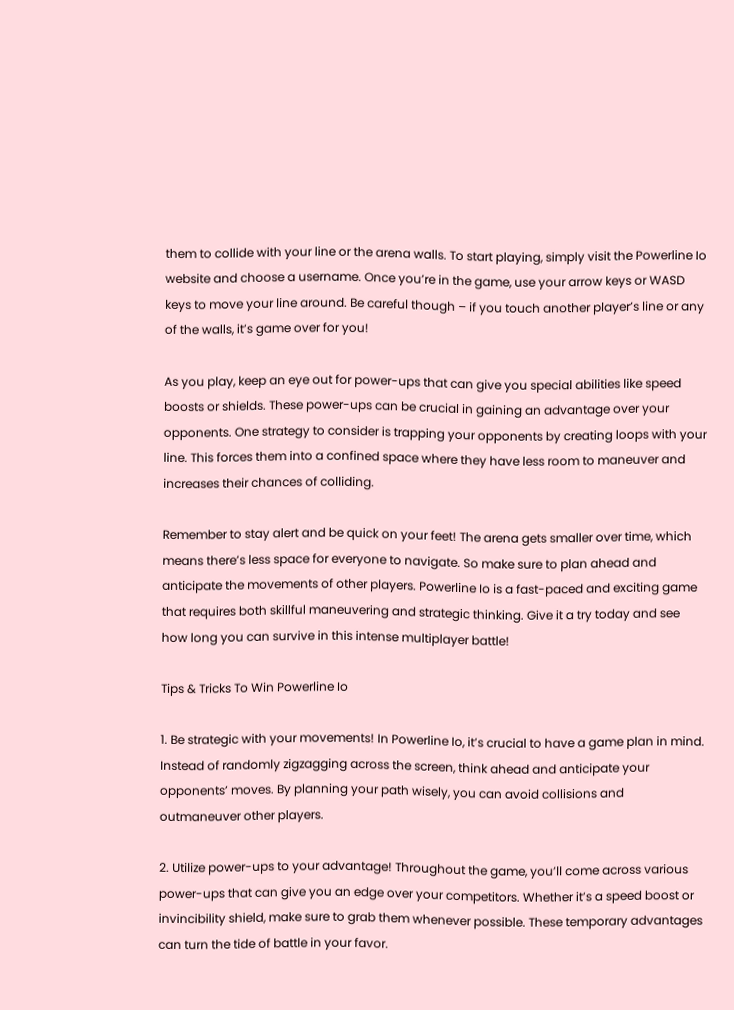them to collide with your line or the arena walls. To start playing, simply visit the Powerline Io website and choose a username. Once you’re in the game, use your arrow keys or WASD keys to move your line around. Be careful though – if you touch another player’s line or any of the walls, it’s game over for you!

As you play, keep an eye out for power-ups that can give you special abilities like speed boosts or shields. These power-ups can be crucial in gaining an advantage over your opponents. One strategy to consider is trapping your opponents by creating loops with your line. This forces them into a confined space where they have less room to maneuver and increases their chances of colliding.

Remember to stay alert and be quick on your feet! The arena gets smaller over time, which means there’s less space for everyone to navigate. So make sure to plan ahead and anticipate the movements of other players. Powerline Io is a fast-paced and exciting game that requires both skillful maneuvering and strategic thinking. Give it a try today and see how long you can survive in this intense multiplayer battle!

Tips & Tricks To Win Powerline Io

1. Be strategic with your movements! In Powerline Io, it’s crucial to have a game plan in mind. Instead of randomly zigzagging across the screen, think ahead and anticipate your opponents’ moves. By planning your path wisely, you can avoid collisions and outmaneuver other players.

2. Utilize power-ups to your advantage! Throughout the game, you’ll come across various power-ups that can give you an edge over your competitors. Whether it’s a speed boost or invincibility shield, make sure to grab them whenever possible. These temporary advantages can turn the tide of battle in your favor.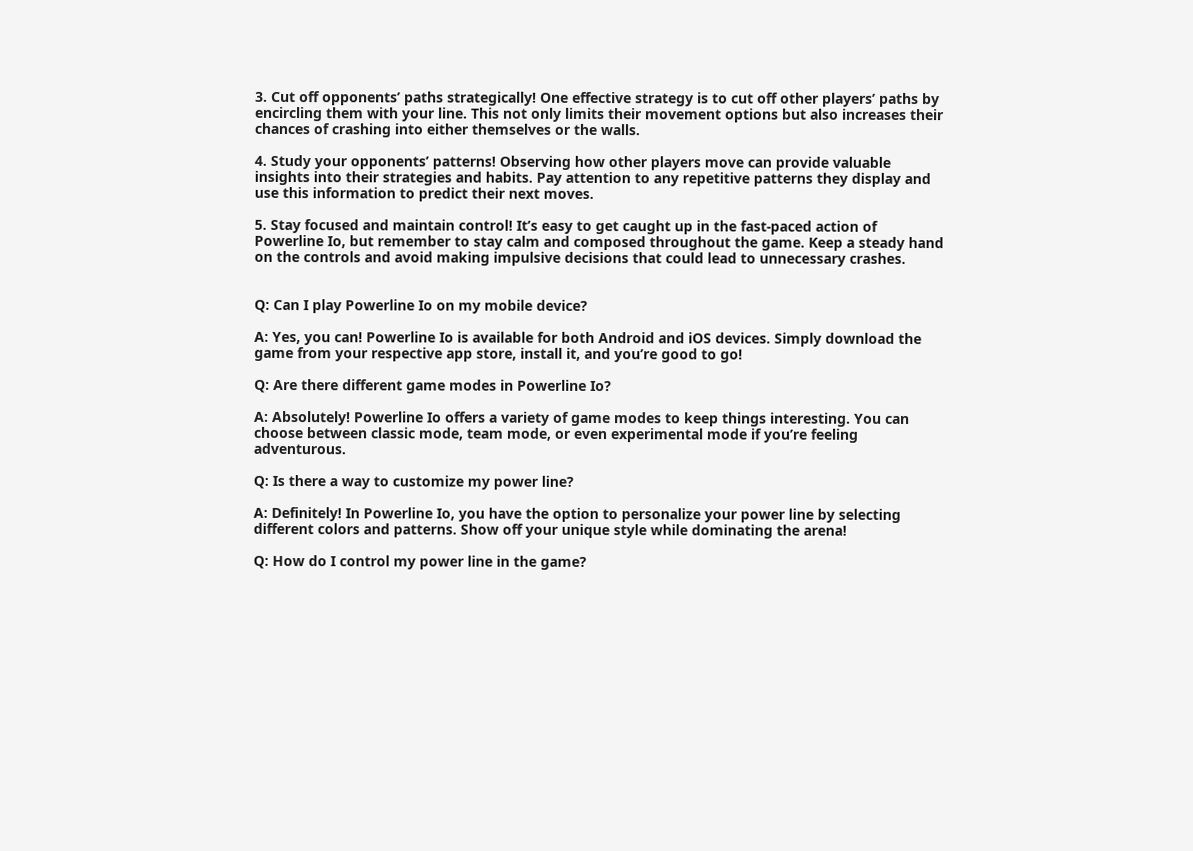3. Cut off opponents’ paths strategically! One effective strategy is to cut off other players’ paths by encircling them with your line. This not only limits their movement options but also increases their chances of crashing into either themselves or the walls.

4. Study your opponents’ patterns! Observing how other players move can provide valuable insights into their strategies and habits. Pay attention to any repetitive patterns they display and use this information to predict their next moves.

5. Stay focused and maintain control! It’s easy to get caught up in the fast-paced action of Powerline Io, but remember to stay calm and composed throughout the game. Keep a steady hand on the controls and avoid making impulsive decisions that could lead to unnecessary crashes.


Q: Can I play Powerline Io on my mobile device?

A: Yes, you can! Powerline Io is available for both Android and iOS devices. Simply download the game from your respective app store, install it, and you’re good to go!

Q: Are there different game modes in Powerline Io?

A: Absolutely! Powerline Io offers a variety of game modes to keep things interesting. You can choose between classic mode, team mode, or even experimental mode if you’re feeling adventurous.

Q: Is there a way to customize my power line?

A: Definitely! In Powerline Io, you have the option to personalize your power line by selecting different colors and patterns. Show off your unique style while dominating the arena!

Q: How do I control my power line in the game?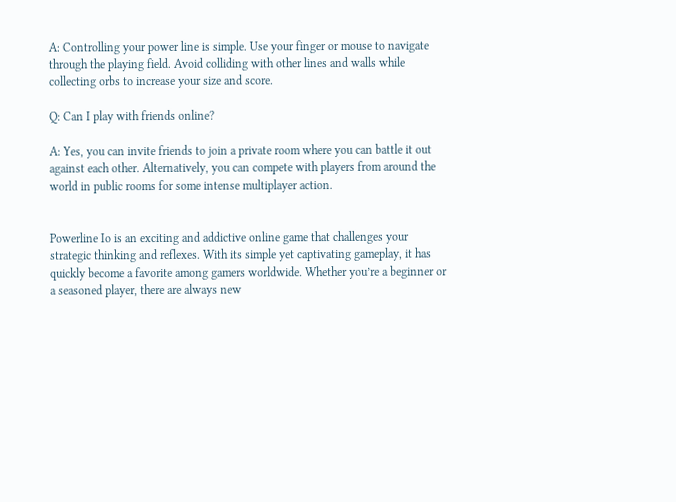A: Controlling your power line is simple. Use your finger or mouse to navigate through the playing field. Avoid colliding with other lines and walls while collecting orbs to increase your size and score.

Q: Can I play with friends online?

A: Yes, you can invite friends to join a private room where you can battle it out against each other. Alternatively, you can compete with players from around the world in public rooms for some intense multiplayer action.


Powerline Io is an exciting and addictive online game that challenges your strategic thinking and reflexes. With its simple yet captivating gameplay, it has quickly become a favorite among gamers worldwide. Whether you’re a beginner or a seasoned player, there are always new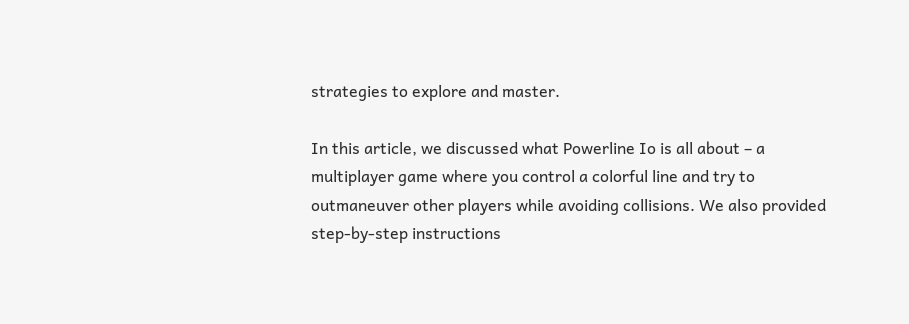strategies to explore and master.

In this article, we discussed what Powerline Io is all about – a multiplayer game where you control a colorful line and try to outmaneuver other players while avoiding collisions. We also provided step-by-step instructions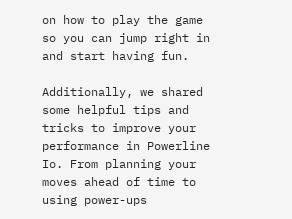on how to play the game so you can jump right in and start having fun.

Additionally, we shared some helpful tips and tricks to improve your performance in Powerline Io. From planning your moves ahead of time to using power-ups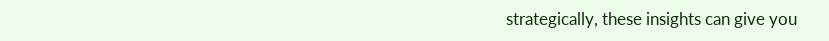strategically, these insights can give you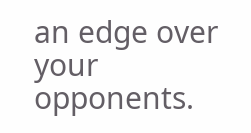an edge over your opponents.